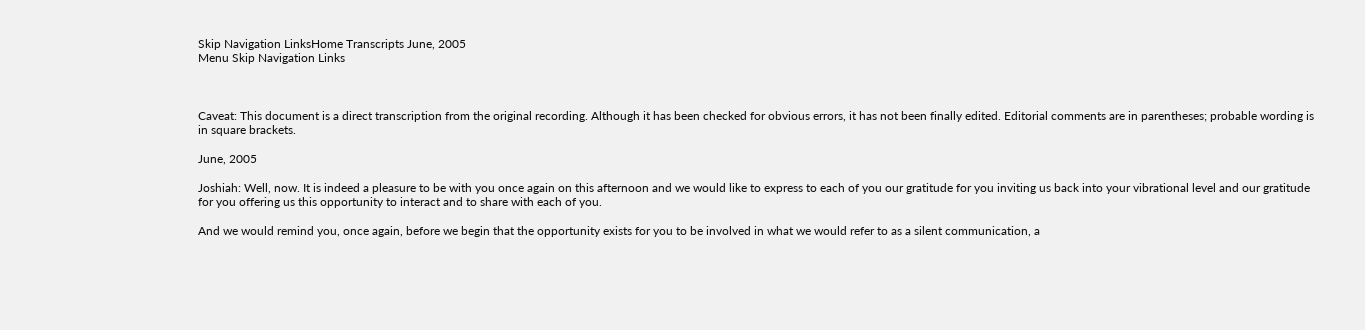Skip Navigation LinksHome Transcripts June, 2005
Menu Skip Navigation Links



Caveat: This document is a direct transcription from the original recording. Although it has been checked for obvious errors, it has not been finally edited. Editorial comments are in parentheses; probable wording is in square brackets.

June, 2005

Joshiah: Well, now. It is indeed a pleasure to be with you once again on this afternoon and we would like to express to each of you our gratitude for you inviting us back into your vibrational level and our gratitude for you offering us this opportunity to interact and to share with each of you.

And we would remind you, once again, before we begin that the opportunity exists for you to be involved in what we would refer to as a silent communication, a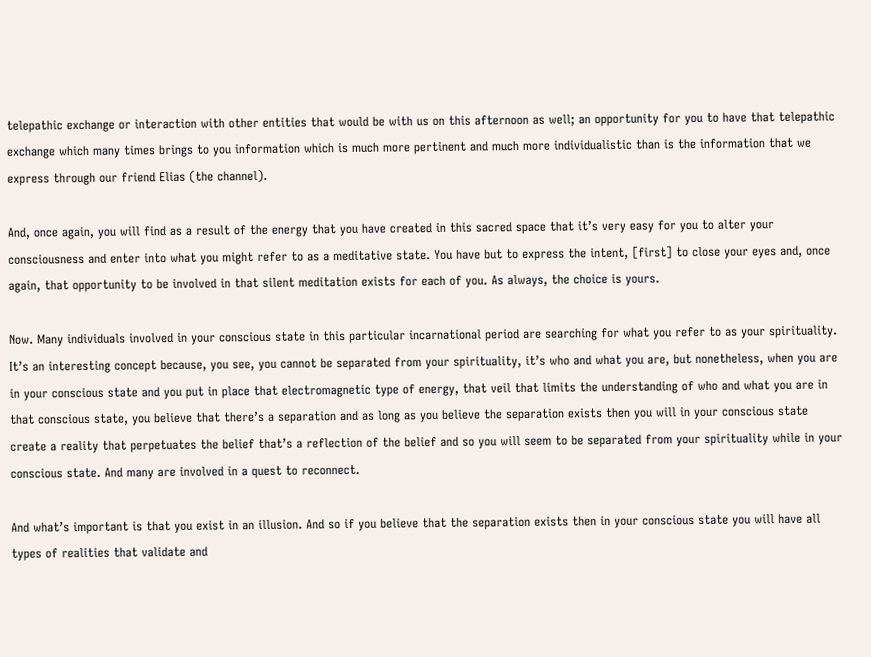telepathic exchange or interaction with other entities that would be with us on this afternoon as well; an opportunity for you to have that telepathic exchange which many times brings to you information which is much more pertinent and much more individualistic than is the information that we express through our friend Elias (the channel).

And, once again, you will find as a result of the energy that you have created in this sacred space that it’s very easy for you to alter your consciousness and enter into what you might refer to as a meditative state. You have but to express the intent, [first] to close your eyes and, once again, that opportunity to be involved in that silent meditation exists for each of you. As always, the choice is yours.

Now. Many individuals involved in your conscious state in this particular incarnational period are searching for what you refer to as your spirituality. It’s an interesting concept because, you see, you cannot be separated from your spirituality, it’s who and what you are, but nonetheless, when you are in your conscious state and you put in place that electromagnetic type of energy, that veil that limits the understanding of who and what you are in that conscious state, you believe that there’s a separation and as long as you believe the separation exists then you will in your conscious state create a reality that perpetuates the belief that’s a reflection of the belief and so you will seem to be separated from your spirituality while in your conscious state. And many are involved in a quest to reconnect.

And what’s important is that you exist in an illusion. And so if you believe that the separation exists then in your conscious state you will have all types of realities that validate and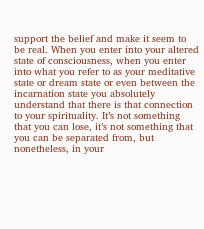support the belief and make it seem to be real. When you enter into your altered state of consciousness, when you enter into what you refer to as your meditative state or dream state or even between the incarnation state you absolutely understand that there is that connection to your spirituality. It’s not something that you can lose, it’s not something that you can be separated from, but nonetheless, in your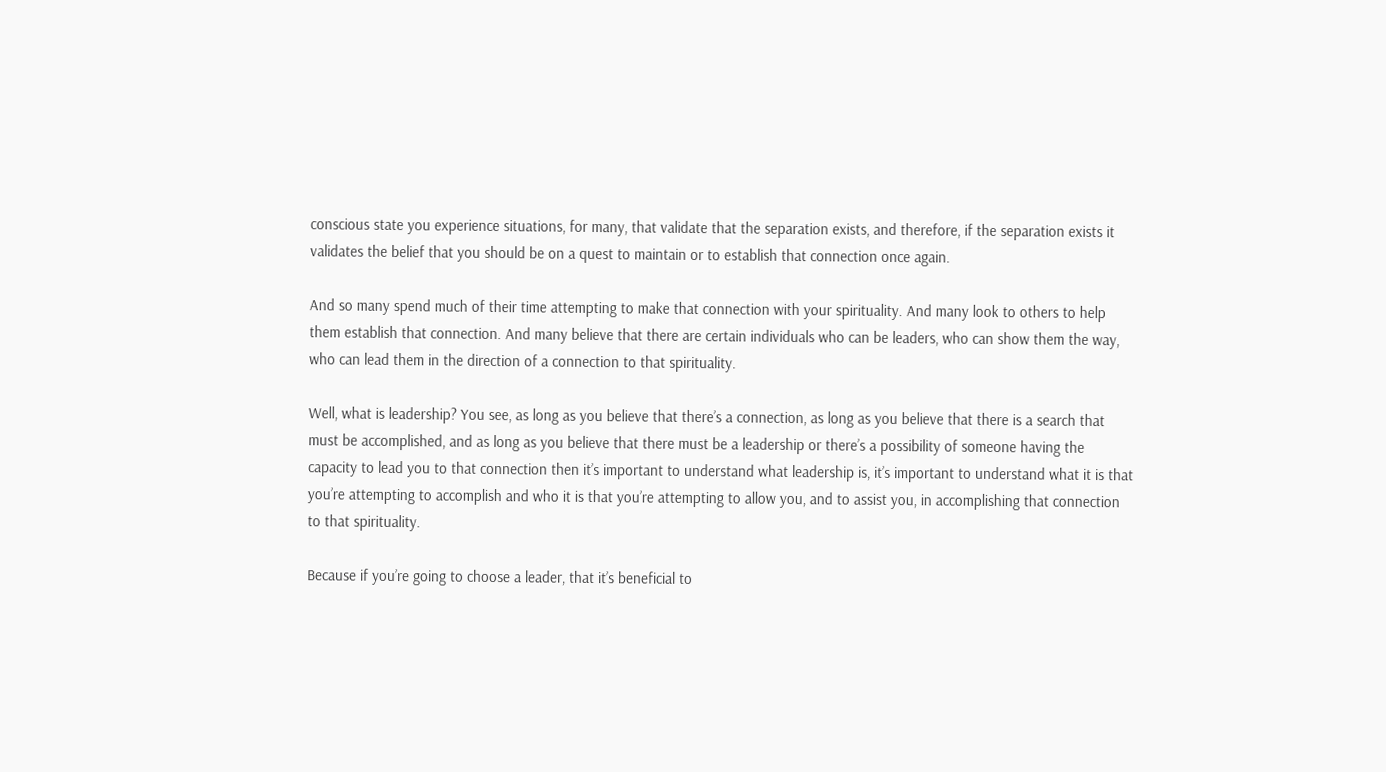conscious state you experience situations, for many, that validate that the separation exists, and therefore, if the separation exists it validates the belief that you should be on a quest to maintain or to establish that connection once again.

And so many spend much of their time attempting to make that connection with your spirituality. And many look to others to help them establish that connection. And many believe that there are certain individuals who can be leaders, who can show them the way, who can lead them in the direction of a connection to that spirituality.

Well, what is leadership? You see, as long as you believe that there’s a connection, as long as you believe that there is a search that must be accomplished, and as long as you believe that there must be a leadership or there’s a possibility of someone having the capacity to lead you to that connection then it’s important to understand what leadership is, it’s important to understand what it is that you’re attempting to accomplish and who it is that you’re attempting to allow you, and to assist you, in accomplishing that connection to that spirituality.

Because if you’re going to choose a leader, that it’s beneficial to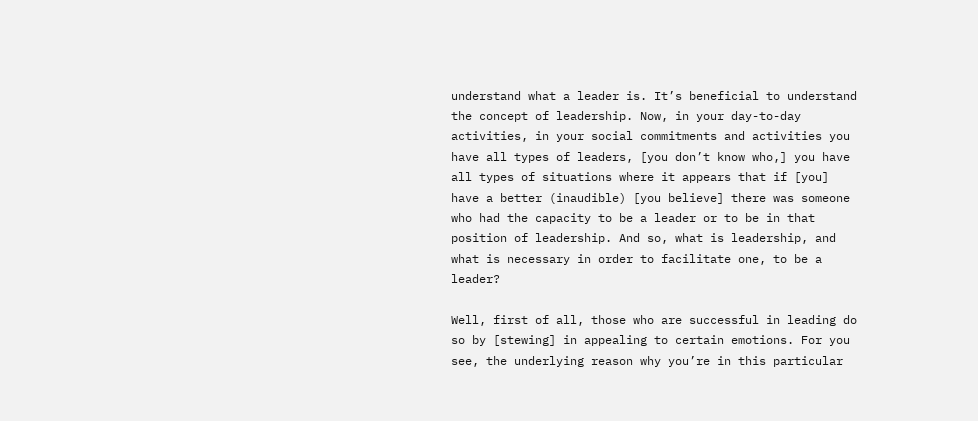understand what a leader is. It’s beneficial to understand the concept of leadership. Now, in your day-to-day activities, in your social commitments and activities you have all types of leaders, [you don’t know who,] you have all types of situations where it appears that if [you] have a better (inaudible) [you believe] there was someone who had the capacity to be a leader or to be in that position of leadership. And so, what is leadership, and what is necessary in order to facilitate one, to be a leader?

Well, first of all, those who are successful in leading do so by [stewing] in appealing to certain emotions. For you see, the underlying reason why you’re in this particular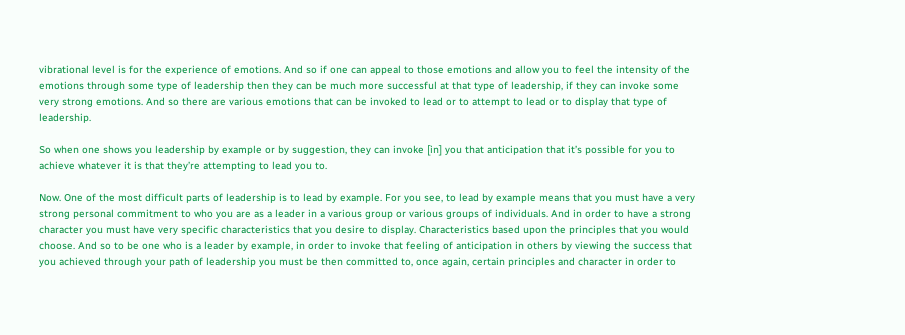vibrational level is for the experience of emotions. And so if one can appeal to those emotions and allow you to feel the intensity of the emotions through some type of leadership then they can be much more successful at that type of leadership, if they can invoke some very strong emotions. And so there are various emotions that can be invoked to lead or to attempt to lead or to display that type of leadership.

So when one shows you leadership by example or by suggestion, they can invoke [in] you that anticipation that it’s possible for you to achieve whatever it is that they’re attempting to lead you to.

Now. One of the most difficult parts of leadership is to lead by example. For you see, to lead by example means that you must have a very strong personal commitment to who you are as a leader in a various group or various groups of individuals. And in order to have a strong character you must have very specific characteristics that you desire to display. Characteristics based upon the principles that you would choose. And so to be one who is a leader by example, in order to invoke that feeling of anticipation in others by viewing the success that you achieved through your path of leadership you must be then committed to, once again, certain principles and character in order to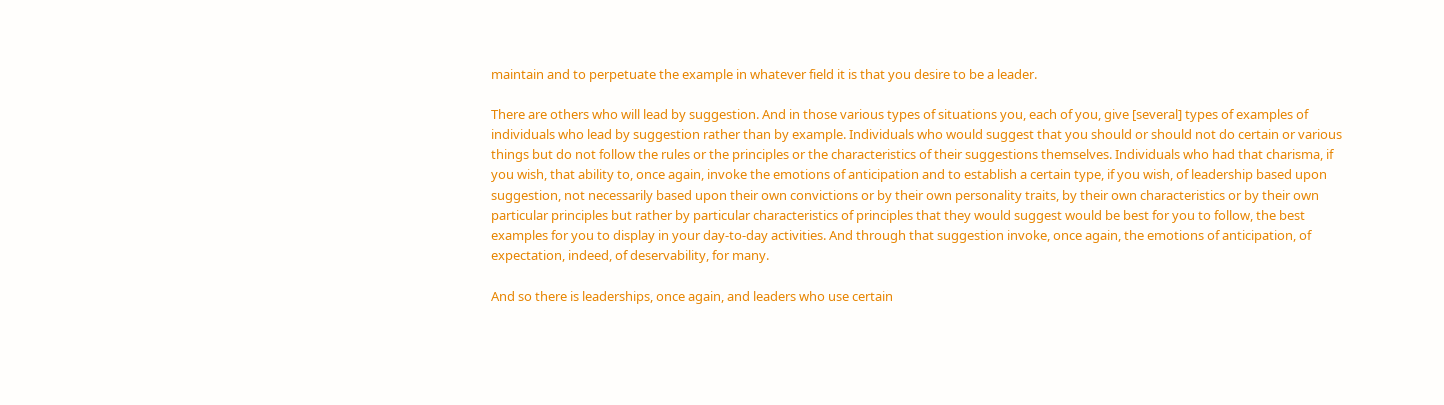maintain and to perpetuate the example in whatever field it is that you desire to be a leader.

There are others who will lead by suggestion. And in those various types of situations you, each of you, give [several] types of examples of individuals who lead by suggestion rather than by example. Individuals who would suggest that you should or should not do certain or various things but do not follow the rules or the principles or the characteristics of their suggestions themselves. Individuals who had that charisma, if you wish, that ability to, once again, invoke the emotions of anticipation and to establish a certain type, if you wish, of leadership based upon suggestion, not necessarily based upon their own convictions or by their own personality traits, by their own characteristics or by their own particular principles but rather by particular characteristics of principles that they would suggest would be best for you to follow, the best examples for you to display in your day-to-day activities. And through that suggestion invoke, once again, the emotions of anticipation, of expectation, indeed, of deservability, for many.

And so there is leaderships, once again, and leaders who use certain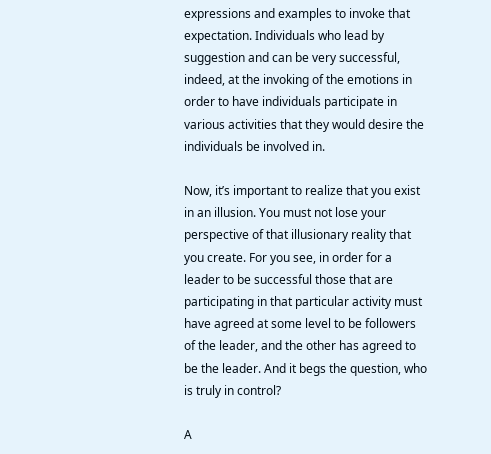expressions and examples to invoke that expectation. Individuals who lead by suggestion and can be very successful, indeed, at the invoking of the emotions in order to have individuals participate in various activities that they would desire the individuals be involved in.

Now, it’s important to realize that you exist in an illusion. You must not lose your perspective of that illusionary reality that you create. For you see, in order for a leader to be successful those that are participating in that particular activity must have agreed at some level to be followers of the leader, and the other has agreed to be the leader. And it begs the question, who is truly in control?

A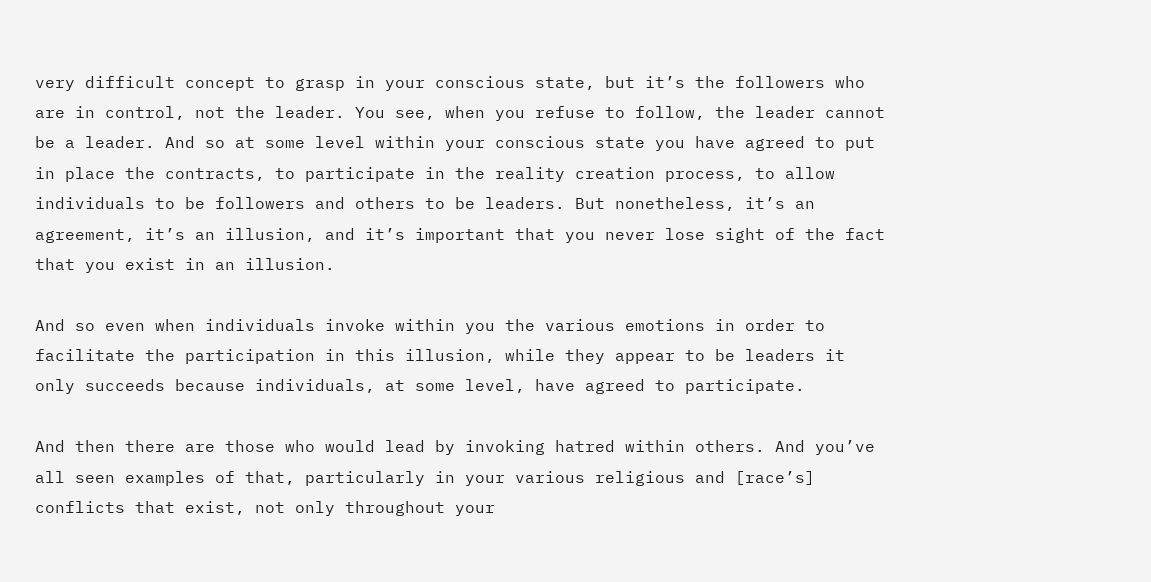very difficult concept to grasp in your conscious state, but it’s the followers who are in control, not the leader. You see, when you refuse to follow, the leader cannot be a leader. And so at some level within your conscious state you have agreed to put in place the contracts, to participate in the reality creation process, to allow individuals to be followers and others to be leaders. But nonetheless, it’s an agreement, it’s an illusion, and it’s important that you never lose sight of the fact that you exist in an illusion.

And so even when individuals invoke within you the various emotions in order to facilitate the participation in this illusion, while they appear to be leaders it only succeeds because individuals, at some level, have agreed to participate.

And then there are those who would lead by invoking hatred within others. And you’ve all seen examples of that, particularly in your various religious and [race’s] conflicts that exist, not only throughout your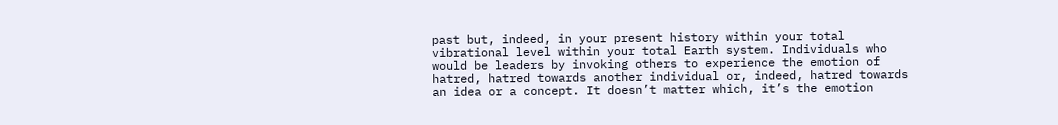past but, indeed, in your present history within your total vibrational level within your total Earth system. Individuals who would be leaders by invoking others to experience the emotion of hatred, hatred towards another individual or, indeed, hatred towards an idea or a concept. It doesn’t matter which, it’s the emotion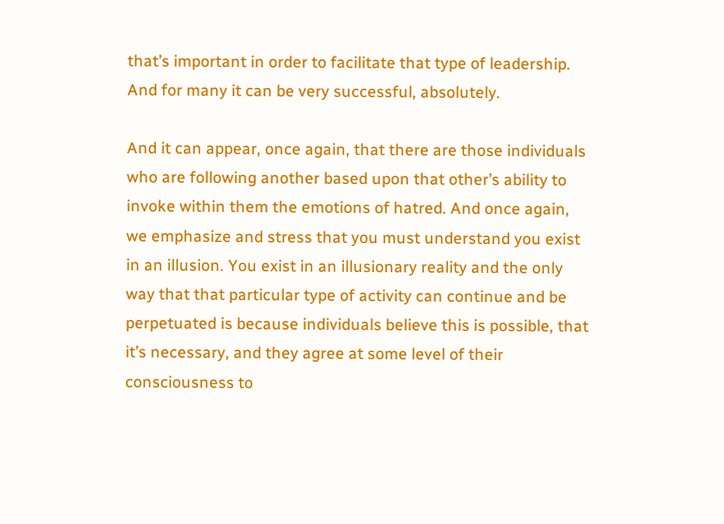that’s important in order to facilitate that type of leadership. And for many it can be very successful, absolutely.

And it can appear, once again, that there are those individuals who are following another based upon that other’s ability to invoke within them the emotions of hatred. And once again, we emphasize and stress that you must understand you exist in an illusion. You exist in an illusionary reality and the only way that that particular type of activity can continue and be perpetuated is because individuals believe this is possible, that it’s necessary, and they agree at some level of their consciousness to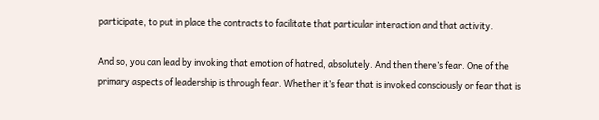participate, to put in place the contracts to facilitate that particular interaction and that activity.

And so, you can lead by invoking that emotion of hatred, absolutely. And then there’s fear. One of the primary aspects of leadership is through fear. Whether it’s fear that is invoked consciously or fear that is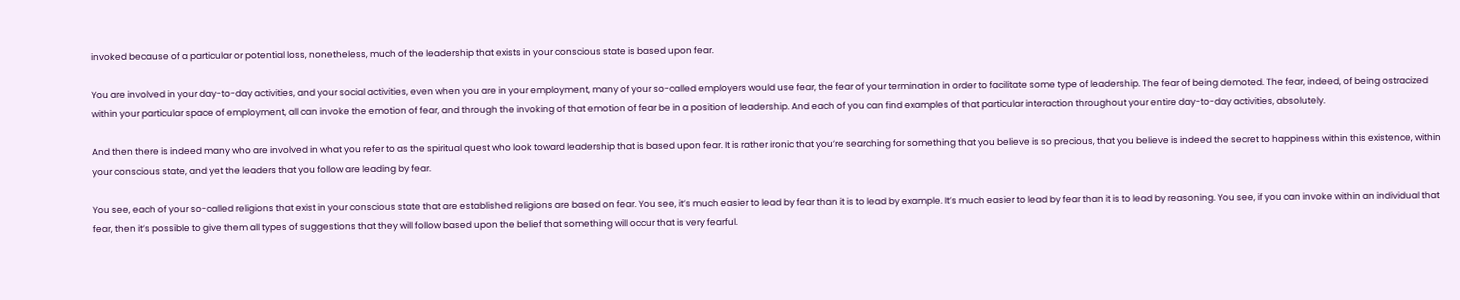invoked because of a particular or potential loss, nonetheless, much of the leadership that exists in your conscious state is based upon fear.

You are involved in your day-to-day activities, and your social activities, even when you are in your employment, many of your so-called employers would use fear, the fear of your termination in order to facilitate some type of leadership. The fear of being demoted. The fear, indeed, of being ostracized within your particular space of employment, all can invoke the emotion of fear, and through the invoking of that emotion of fear be in a position of leadership. And each of you can find examples of that particular interaction throughout your entire day-to-day activities, absolutely.

And then there is indeed many who are involved in what you refer to as the spiritual quest who look toward leadership that is based upon fear. It is rather ironic that you’re searching for something that you believe is so precious, that you believe is indeed the secret to happiness within this existence, within your conscious state, and yet the leaders that you follow are leading by fear.

You see, each of your so-called religions that exist in your conscious state that are established religions are based on fear. You see, it’s much easier to lead by fear than it is to lead by example. It’s much easier to lead by fear than it is to lead by reasoning. You see, if you can invoke within an individual that fear, then it’s possible to give them all types of suggestions that they will follow based upon the belief that something will occur that is very fearful.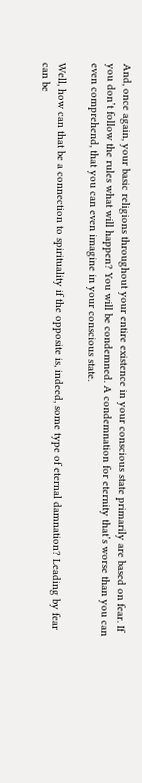And, once again, your basic religions throughout your entire existence in your conscious state primarily are based on fear. If you don’t follow the rules what will happen? You will be condemned. A condemnation for eternity that’s worse than you can even comprehend, that you can even imagine in your conscious state.

Well, how can that be a connection to spirituality if the opposite is, indeed, some type of eternal damnation? Leading by fear can be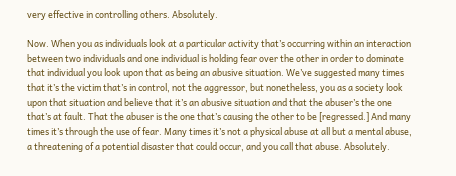very effective in controlling others. Absolutely.

Now. When you as individuals look at a particular activity that’s occurring within an interaction between two individuals and one individual is holding fear over the other in order to dominate that individual you look upon that as being an abusive situation. We’ve suggested many times that it’s the victim that’s in control, not the aggressor, but nonetheless, you as a society look upon that situation and believe that it’s an abusive situation and that the abuser’s the one that’s at fault. That the abuser is the one that’s causing the other to be [regressed.] And many times it’s through the use of fear. Many times it’s not a physical abuse at all but a mental abuse, a threatening of a potential disaster that could occur, and you call that abuse. Absolutely.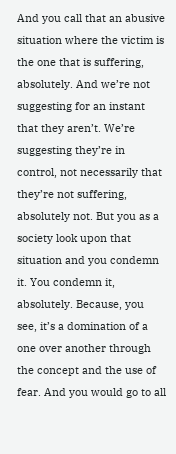And you call that an abusive situation where the victim is the one that is suffering, absolutely. And we’re not suggesting for an instant that they aren’t. We’re suggesting they’re in control, not necessarily that they’re not suffering, absolutely not. But you as a society look upon that situation and you condemn it. You condemn it, absolutely. Because, you see, it’s a domination of a one over another through the concept and the use of fear. And you would go to all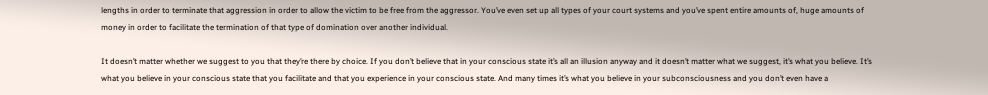lengths in order to terminate that aggression in order to allow the victim to be free from the aggressor. You’ve even set up all types of your court systems and you’ve spent entire amounts of, huge amounts of money in order to facilitate the termination of that type of domination over another individual.

It doesn’t matter whether we suggest to you that they’re there by choice. If you don’t believe that in your conscious state it’s all an illusion anyway and it doesn’t matter what we suggest, it’s what you believe. It’s what you believe in your conscious state that you facilitate and that you experience in your conscious state. And many times it’s what you believe in your subconsciousness and you don’t even have a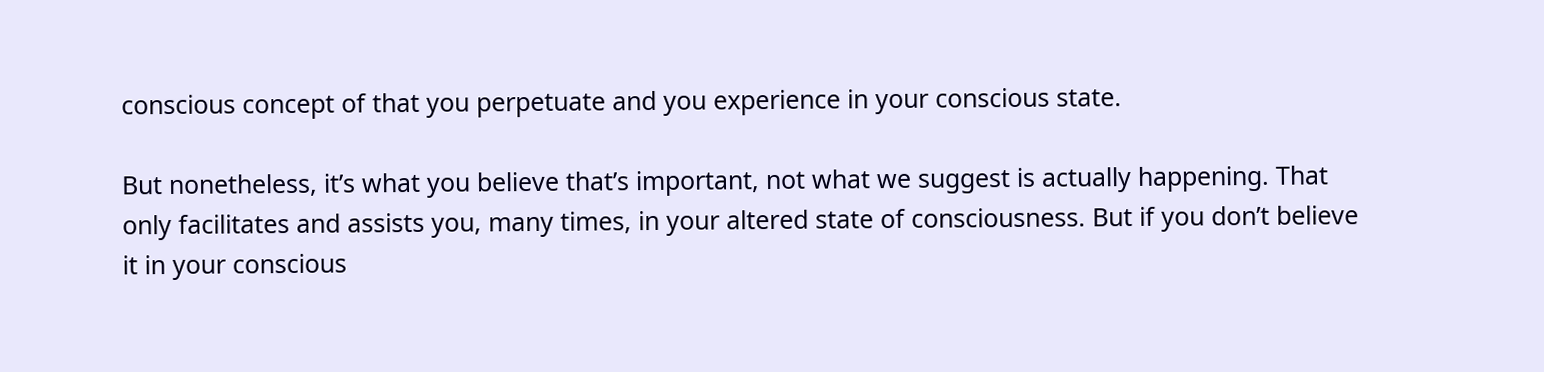conscious concept of that you perpetuate and you experience in your conscious state.

But nonetheless, it’s what you believe that’s important, not what we suggest is actually happening. That only facilitates and assists you, many times, in your altered state of consciousness. But if you don’t believe it in your conscious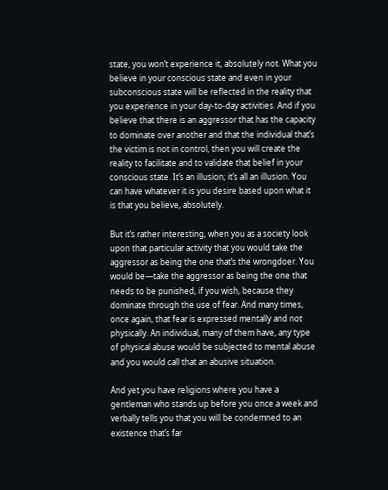state, you won’t experience it, absolutely not. What you believe in your conscious state and even in your subconscious state will be reflected in the reality that you experience in your day-to-day activities. And if you believe that there is an aggressor that has the capacity to dominate over another and that the individual that’s the victim is not in control, then you will create the reality to facilitate and to validate that belief in your conscious state. It’s an illusion; it’s all an illusion. You can have whatever it is you desire based upon what it is that you believe, absolutely.

But it’s rather interesting, when you as a society look upon that particular activity that you would take the aggressor as being the one that’s the wrongdoer. You would be—take the aggressor as being the one that needs to be punished, if you wish, because they dominate through the use of fear. And many times, once again, that fear is expressed mentally and not physically. An individual, many of them have, any type of physical abuse would be subjected to mental abuse and you would call that an abusive situation.

And yet you have religions where you have a gentleman who stands up before you once a week and verbally tells you that you will be condemned to an existence that’s far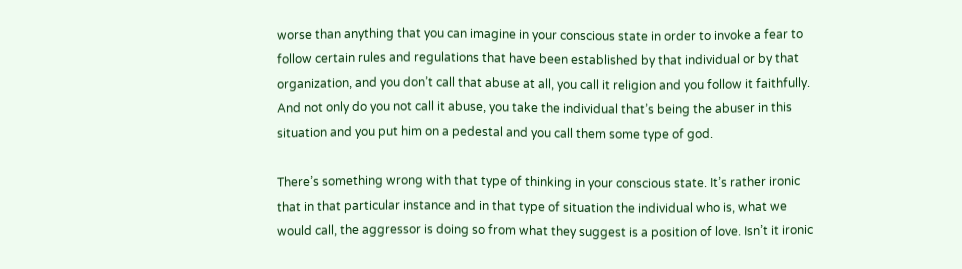worse than anything that you can imagine in your conscious state in order to invoke a fear to follow certain rules and regulations that have been established by that individual or by that organization, and you don’t call that abuse at all, you call it religion and you follow it faithfully. And not only do you not call it abuse, you take the individual that’s being the abuser in this situation and you put him on a pedestal and you call them some type of god.

There’s something wrong with that type of thinking in your conscious state. It’s rather ironic that in that particular instance and in that type of situation the individual who is, what we would call, the aggressor is doing so from what they suggest is a position of love. Isn’t it ironic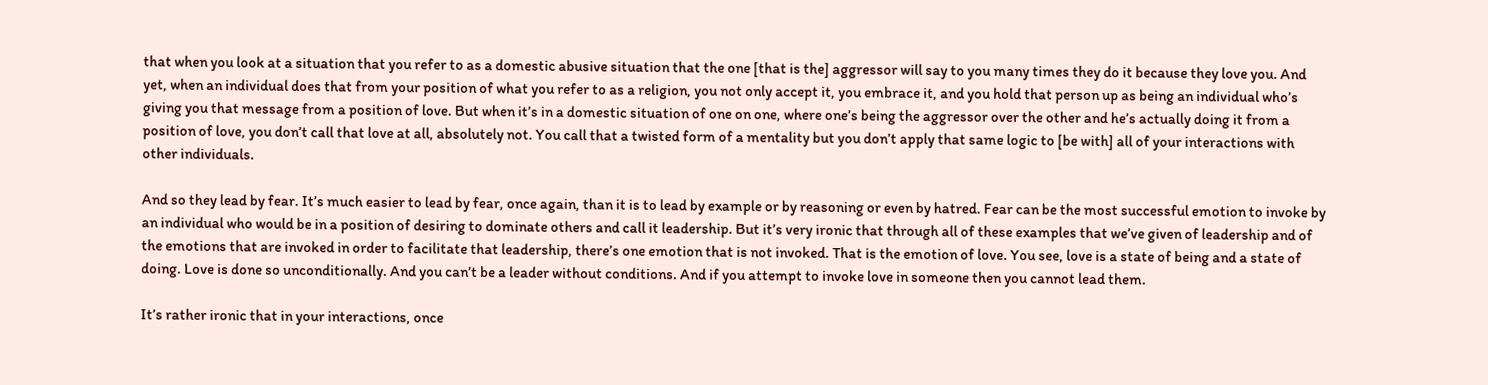that when you look at a situation that you refer to as a domestic abusive situation that the one [that is the] aggressor will say to you many times they do it because they love you. And yet, when an individual does that from your position of what you refer to as a religion, you not only accept it, you embrace it, and you hold that person up as being an individual who’s giving you that message from a position of love. But when it’s in a domestic situation of one on one, where one’s being the aggressor over the other and he’s actually doing it from a position of love, you don’t call that love at all, absolutely not. You call that a twisted form of a mentality but you don’t apply that same logic to [be with] all of your interactions with other individuals.

And so they lead by fear. It’s much easier to lead by fear, once again, than it is to lead by example or by reasoning or even by hatred. Fear can be the most successful emotion to invoke by an individual who would be in a position of desiring to dominate others and call it leadership. But it’s very ironic that through all of these examples that we’ve given of leadership and of the emotions that are invoked in order to facilitate that leadership, there’s one emotion that is not invoked. That is the emotion of love. You see, love is a state of being and a state of doing. Love is done so unconditionally. And you can’t be a leader without conditions. And if you attempt to invoke love in someone then you cannot lead them.

It’s rather ironic that in your interactions, once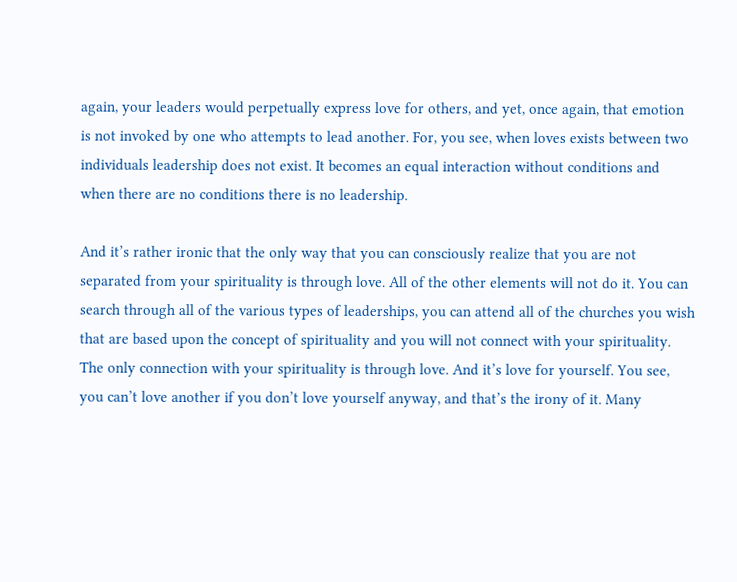again, your leaders would perpetually express love for others, and yet, once again, that emotion is not invoked by one who attempts to lead another. For, you see, when loves exists between two individuals leadership does not exist. It becomes an equal interaction without conditions and when there are no conditions there is no leadership.

And it’s rather ironic that the only way that you can consciously realize that you are not separated from your spirituality is through love. All of the other elements will not do it. You can search through all of the various types of leaderships, you can attend all of the churches you wish that are based upon the concept of spirituality and you will not connect with your spirituality. The only connection with your spirituality is through love. And it’s love for yourself. You see, you can’t love another if you don’t love yourself anyway, and that’s the irony of it. Many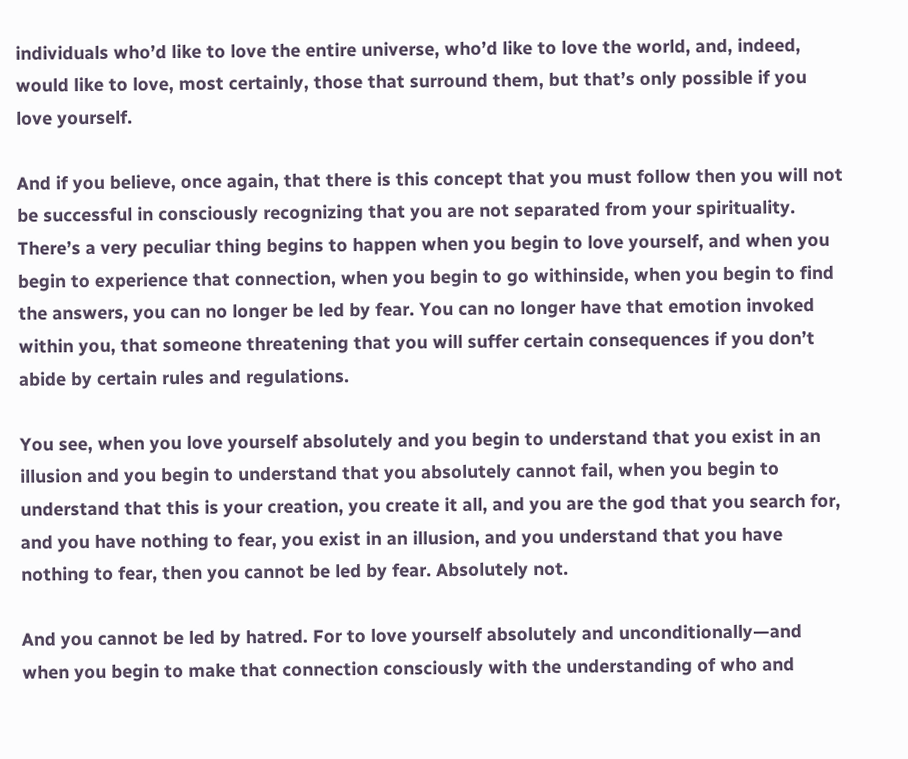individuals who’d like to love the entire universe, who’d like to love the world, and, indeed, would like to love, most certainly, those that surround them, but that’s only possible if you love yourself.

And if you believe, once again, that there is this concept that you must follow then you will not be successful in consciously recognizing that you are not separated from your spirituality. There’s a very peculiar thing begins to happen when you begin to love yourself, and when you begin to experience that connection, when you begin to go withinside, when you begin to find the answers, you can no longer be led by fear. You can no longer have that emotion invoked within you, that someone threatening that you will suffer certain consequences if you don’t abide by certain rules and regulations.

You see, when you love yourself absolutely and you begin to understand that you exist in an illusion and you begin to understand that you absolutely cannot fail, when you begin to understand that this is your creation, you create it all, and you are the god that you search for, and you have nothing to fear, you exist in an illusion, and you understand that you have nothing to fear, then you cannot be led by fear. Absolutely not.

And you cannot be led by hatred. For to love yourself absolutely and unconditionally—and when you begin to make that connection consciously with the understanding of who and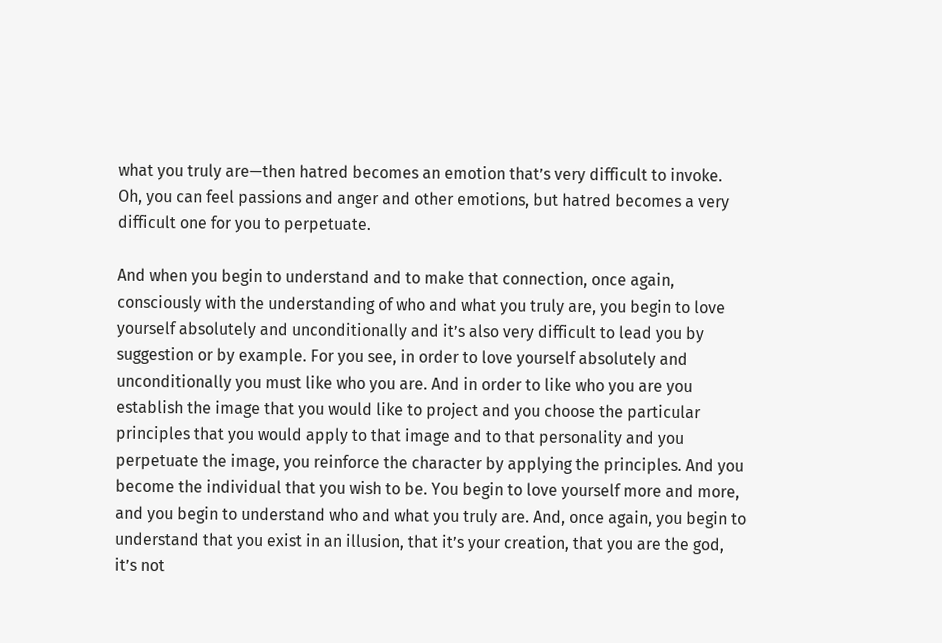what you truly are—then hatred becomes an emotion that’s very difficult to invoke. Oh, you can feel passions and anger and other emotions, but hatred becomes a very difficult one for you to perpetuate.

And when you begin to understand and to make that connection, once again, consciously with the understanding of who and what you truly are, you begin to love yourself absolutely and unconditionally and it’s also very difficult to lead you by suggestion or by example. For you see, in order to love yourself absolutely and unconditionally you must like who you are. And in order to like who you are you establish the image that you would like to project and you choose the particular principles that you would apply to that image and to that personality and you perpetuate the image, you reinforce the character by applying the principles. And you become the individual that you wish to be. You begin to love yourself more and more, and you begin to understand who and what you truly are. And, once again, you begin to understand that you exist in an illusion, that it’s your creation, that you are the god, it’s not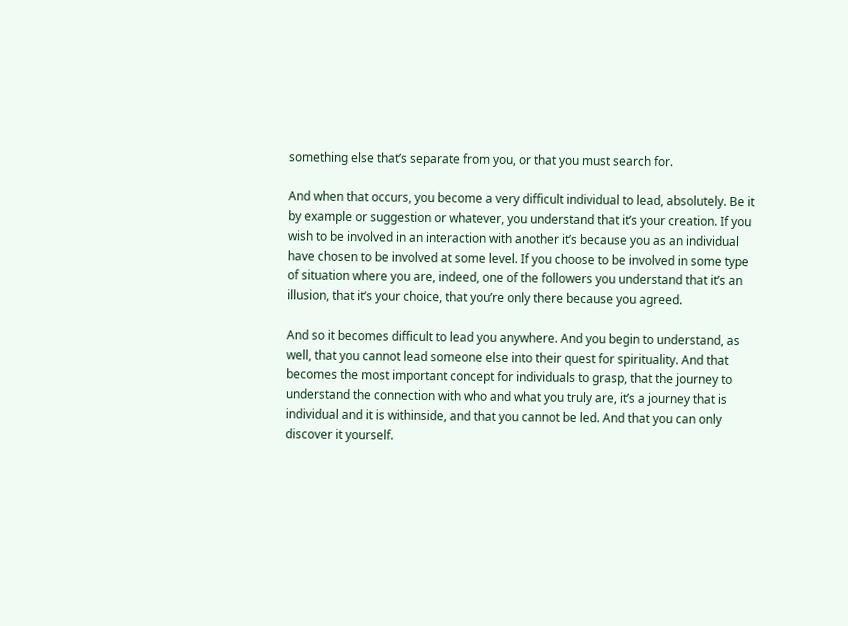something else that’s separate from you, or that you must search for.

And when that occurs, you become a very difficult individual to lead, absolutely. Be it by example or suggestion or whatever, you understand that it’s your creation. If you wish to be involved in an interaction with another it’s because you as an individual have chosen to be involved at some level. If you choose to be involved in some type of situation where you are, indeed, one of the followers you understand that it’s an illusion, that it’s your choice, that you’re only there because you agreed.

And so it becomes difficult to lead you anywhere. And you begin to understand, as well, that you cannot lead someone else into their quest for spirituality. And that becomes the most important concept for individuals to grasp, that the journey to understand the connection with who and what you truly are, it’s a journey that is individual and it is withinside, and that you cannot be led. And that you can only discover it yourself.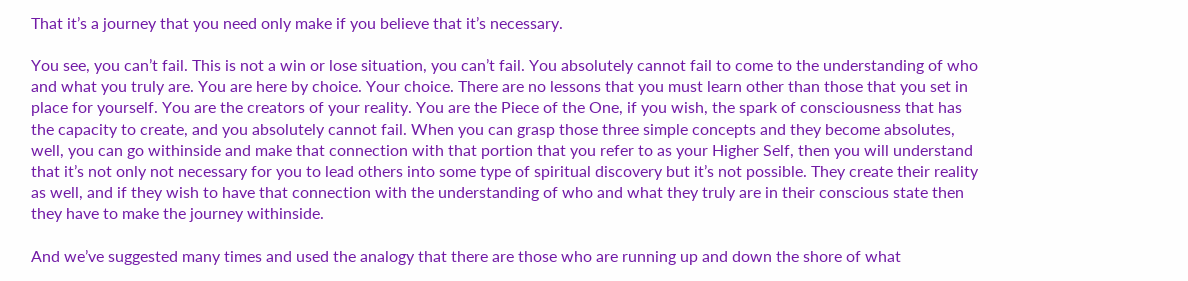That it’s a journey that you need only make if you believe that it’s necessary.

You see, you can’t fail. This is not a win or lose situation, you can’t fail. You absolutely cannot fail to come to the understanding of who and what you truly are. You are here by choice. Your choice. There are no lessons that you must learn other than those that you set in place for yourself. You are the creators of your reality. You are the Piece of the One, if you wish, the spark of consciousness that has the capacity to create, and you absolutely cannot fail. When you can grasp those three simple concepts and they become absolutes, well, you can go withinside and make that connection with that portion that you refer to as your Higher Self, then you will understand that it’s not only not necessary for you to lead others into some type of spiritual discovery but it’s not possible. They create their reality as well, and if they wish to have that connection with the understanding of who and what they truly are in their conscious state then they have to make the journey withinside.

And we’ve suggested many times and used the analogy that there are those who are running up and down the shore of what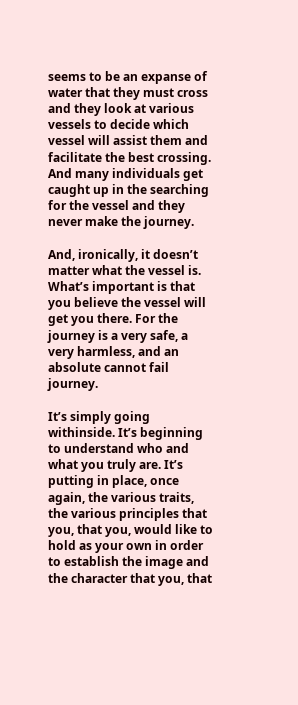seems to be an expanse of water that they must cross and they look at various vessels to decide which vessel will assist them and facilitate the best crossing. And many individuals get caught up in the searching for the vessel and they never make the journey.

And, ironically, it doesn’t matter what the vessel is. What’s important is that you believe the vessel will get you there. For the journey is a very safe, a very harmless, and an absolute cannot fail journey.

It’s simply going withinside. It’s beginning to understand who and what you truly are. It’s putting in place, once again, the various traits, the various principles that you, that you, would like to hold as your own in order to establish the image and the character that you, that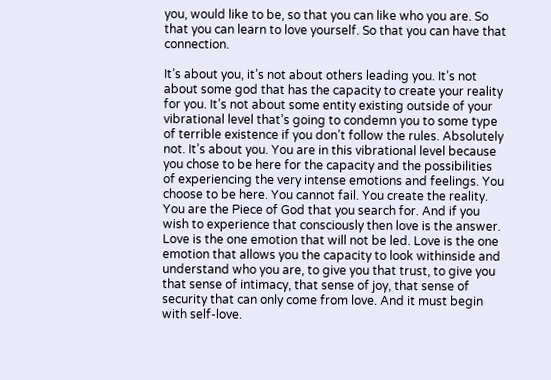you, would like to be, so that you can like who you are. So that you can learn to love yourself. So that you can have that connection.

It’s about you, it’s not about others leading you. It’s not about some god that has the capacity to create your reality for you. It’s not about some entity existing outside of your vibrational level that’s going to condemn you to some type of terrible existence if you don’t follow the rules. Absolutely not. It’s about you. You are in this vibrational level because you chose to be here for the capacity and the possibilities of experiencing the very intense emotions and feelings. You choose to be here. You cannot fail. You create the reality. You are the Piece of God that you search for. And if you wish to experience that consciously then love is the answer. Love is the one emotion that will not be led. Love is the one emotion that allows you the capacity to look withinside and understand who you are, to give you that trust, to give you that sense of intimacy, that sense of joy, that sense of security that can only come from love. And it must begin with self-love.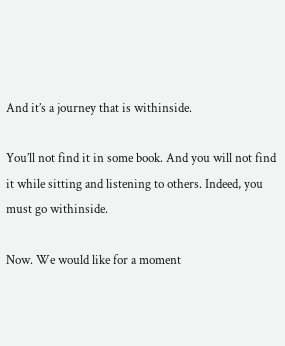And it’s a journey that is withinside.

You’ll not find it in some book. And you will not find it while sitting and listening to others. Indeed, you must go withinside.

Now. We would like for a moment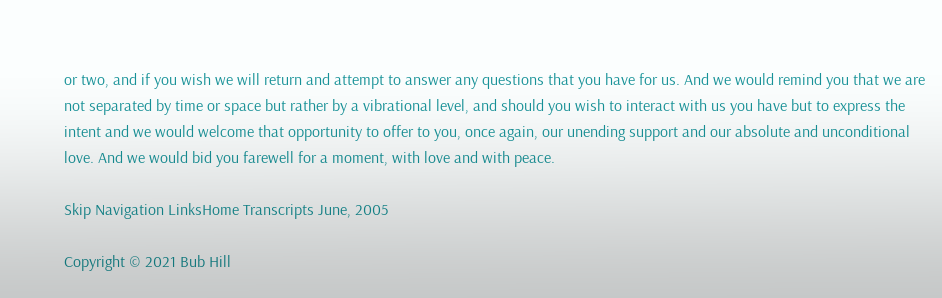or two, and if you wish we will return and attempt to answer any questions that you have for us. And we would remind you that we are not separated by time or space but rather by a vibrational level, and should you wish to interact with us you have but to express the intent and we would welcome that opportunity to offer to you, once again, our unending support and our absolute and unconditional love. And we would bid you farewell for a moment, with love and with peace.

Skip Navigation LinksHome Transcripts June, 2005

Copyright © 2021 Bub Hill